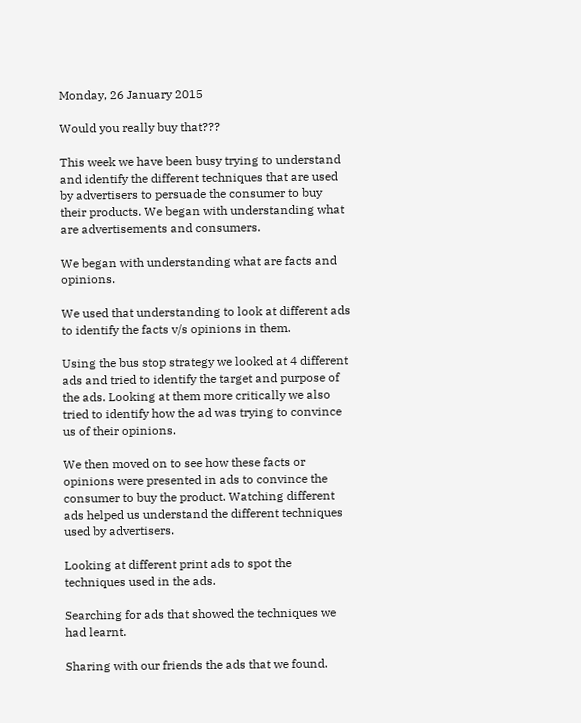Monday, 26 January 2015

Would you really buy that???

This week we have been busy trying to understand and identify the different techniques that are used by advertisers to persuade the consumer to buy their products. We began with understanding what are advertisements and consumers.

We began with understanding what are facts and opinions.

We used that understanding to look at different ads to identify the facts v/s opinions in them.

Using the bus stop strategy we looked at 4 different ads and tried to identify the target and purpose of the ads. Looking at them more critically we also tried to identify how the ad was trying to convince us of their opinions.

We then moved on to see how these facts or opinions were presented in ads to convince the consumer to buy the product. Watching different ads helped us understand the different techniques used by advertisers.

Looking at different print ads to spot the techniques used in the ads.

Searching for ads that showed the techniques we had learnt.

Sharing with our friends the ads that we found.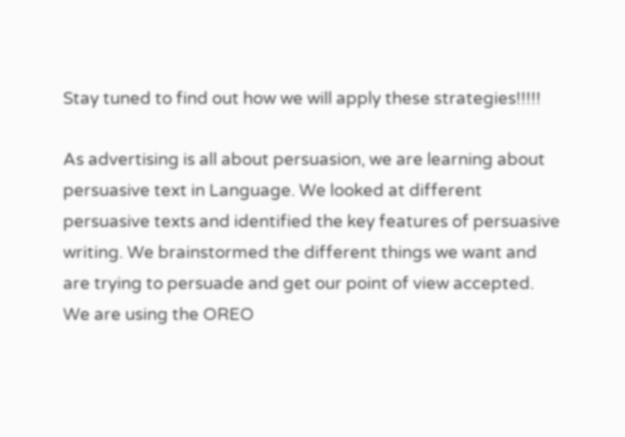Stay tuned to find out how we will apply these strategies!!!!!

As advertising is all about persuasion, we are learning about persuasive text in Language. We looked at different persuasive texts and identified the key features of persuasive writing. We brainstormed the different things we want and are trying to persuade and get our point of view accepted. We are using the OREO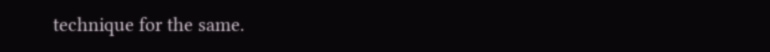technique for the same.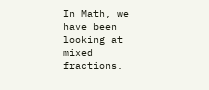In Math, we have been looking at mixed fractions.